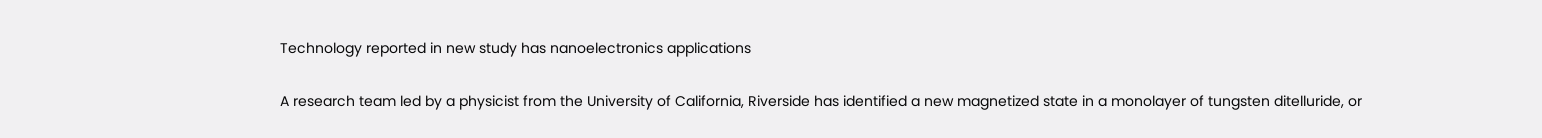Technology reported in new study has nanoelectronics applications

A research team led by a physicist from the University of California, Riverside has identified a new magnetized state in a monolayer of tungsten ditelluride, or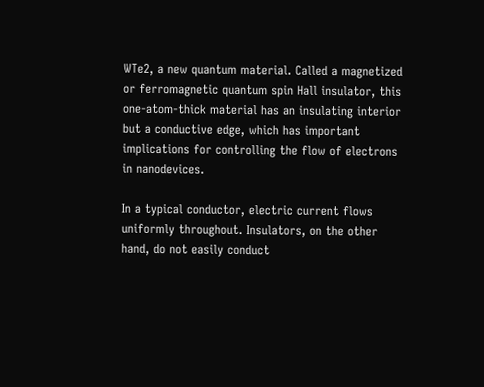WTe2, a new quantum material. Called a magnetized or ferromagnetic quantum spin Hall insulator, this one-atom-thick material has an insulating interior but a conductive edge, which has important implications for controlling the flow of electrons in nanodevices.

In a typical conductor, electric current flows uniformly throughout. Insulators, on the other hand, do not easily conduct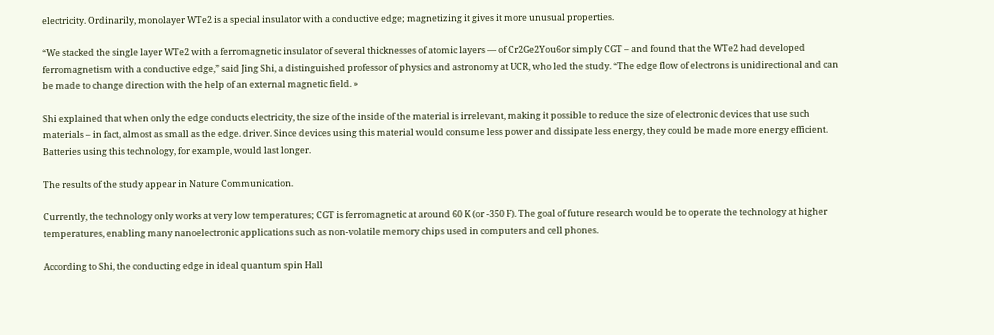electricity. Ordinarily, monolayer WTe2 is a special insulator with a conductive edge; magnetizing it gives it more unusual properties.

“We stacked the single layer WTe2 with a ferromagnetic insulator of several thicknesses of atomic layers — of Cr2Ge2You6or simply CGT – and found that the WTe2 had developed ferromagnetism with a conductive edge,” said Jing Shi, a distinguished professor of physics and astronomy at UCR, who led the study. “The edge flow of electrons is unidirectional and can be made to change direction with the help of an external magnetic field. »

Shi explained that when only the edge conducts electricity, the size of the inside of the material is irrelevant, making it possible to reduce the size of electronic devices that use such materials – in fact, almost as small as the edge. driver. Since devices using this material would consume less power and dissipate less energy, they could be made more energy efficient. Batteries using this technology, for example, would last longer.

The results of the study appear in Nature Communication.

Currently, the technology only works at very low temperatures; CGT is ferromagnetic at around 60 K (or -350 F). The goal of future research would be to operate the technology at higher temperatures, enabling many nanoelectronic applications such as non-volatile memory chips used in computers and cell phones.

According to Shi, the conducting edge in ideal quantum spin Hall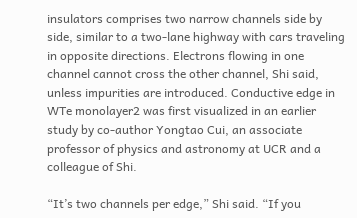insulators comprises two narrow channels side by side, similar to a two-lane highway with cars traveling in opposite directions. Electrons flowing in one channel cannot cross the other channel, Shi said, unless impurities are introduced. Conductive edge in WTe monolayer2 was first visualized in an earlier study by co-author Yongtao Cui, an associate professor of physics and astronomy at UCR and a colleague of Shi.

“It’s two channels per edge,” Shi said. “If you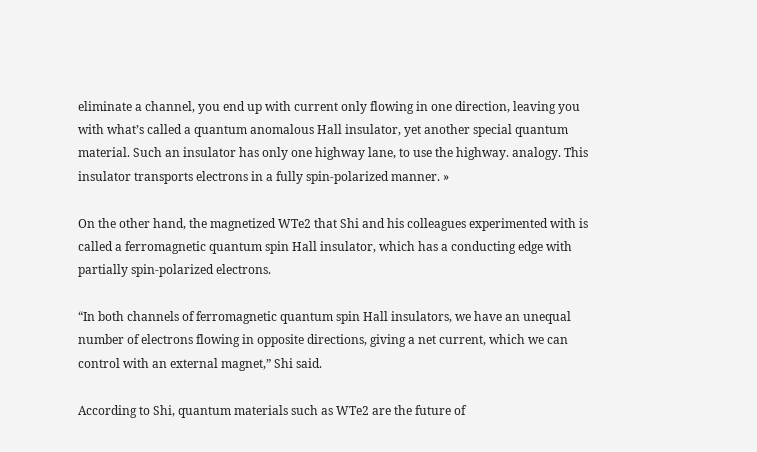eliminate a channel, you end up with current only flowing in one direction, leaving you with what’s called a quantum anomalous Hall insulator, yet another special quantum material. Such an insulator has only one highway lane, to use the highway. analogy. This insulator transports electrons in a fully spin-polarized manner. »

On the other hand, the magnetized WTe2 that Shi and his colleagues experimented with is called a ferromagnetic quantum spin Hall insulator, which has a conducting edge with partially spin-polarized electrons.

“In both channels of ferromagnetic quantum spin Hall insulators, we have an unequal number of electrons flowing in opposite directions, giving a net current, which we can control with an external magnet,” Shi said.

According to Shi, quantum materials such as WTe2 are the future of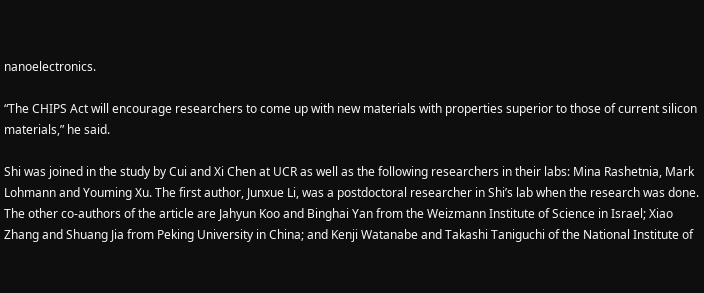nanoelectronics.

“The CHIPS Act will encourage researchers to come up with new materials with properties superior to those of current silicon materials,” he said.

Shi was joined in the study by Cui and Xi Chen at UCR as well as the following researchers in their labs: Mina Rashetnia, Mark Lohmann and Youming Xu. The first author, Junxue Li, was a postdoctoral researcher in Shi’s lab when the research was done. The other co-authors of the article are Jahyun Koo and Binghai Yan from the Weizmann Institute of Science in Israel; Xiao Zhang and Shuang Jia from Peking University in China; and Kenji Watanabe and Takashi Taniguchi of the National Institute of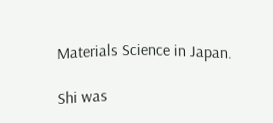Materials Science in Japan.

Shi was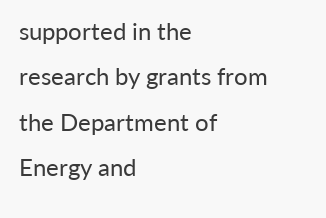supported in the research by grants from the Department of Energy and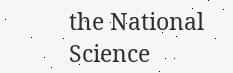the National Science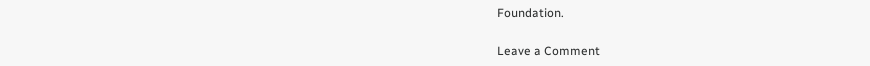Foundation.

Leave a Comment